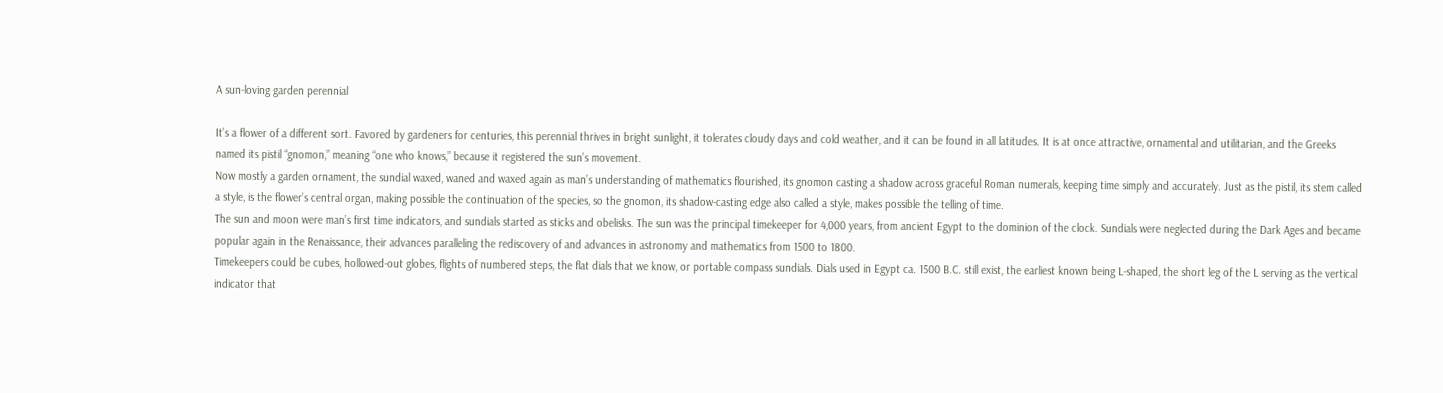A sun-loving garden perennial

It’s a flower of a different sort. Favored by gardeners for centuries, this perennial thrives in bright sunlight, it tolerates cloudy days and cold weather, and it can be found in all latitudes. It is at once attractive, ornamental and utilitarian, and the Greeks named its pistil “gnomon,” meaning “one who knows,” because it registered the sun’s movement.
Now mostly a garden ornament, the sundial waxed, waned and waxed again as man’s understanding of mathematics flourished, its gnomon casting a shadow across graceful Roman numerals, keeping time simply and accurately. Just as the pistil, its stem called a style, is the flower’s central organ, making possible the continuation of the species, so the gnomon, its shadow-casting edge also called a style, makes possible the telling of time.
The sun and moon were man’s first time indicators, and sundials started as sticks and obelisks. The sun was the principal timekeeper for 4,000 years, from ancient Egypt to the dominion of the clock. Sundials were neglected during the Dark Ages and became popular again in the Renaissance, their advances paralleling the rediscovery of and advances in astronomy and mathematics from 1500 to 1800.
Timekeepers could be cubes, hollowed-out globes, flights of numbered steps, the flat dials that we know, or portable compass sundials. Dials used in Egypt ca. 1500 B.C. still exist, the earliest known being L-shaped, the short leg of the L serving as the vertical indicator that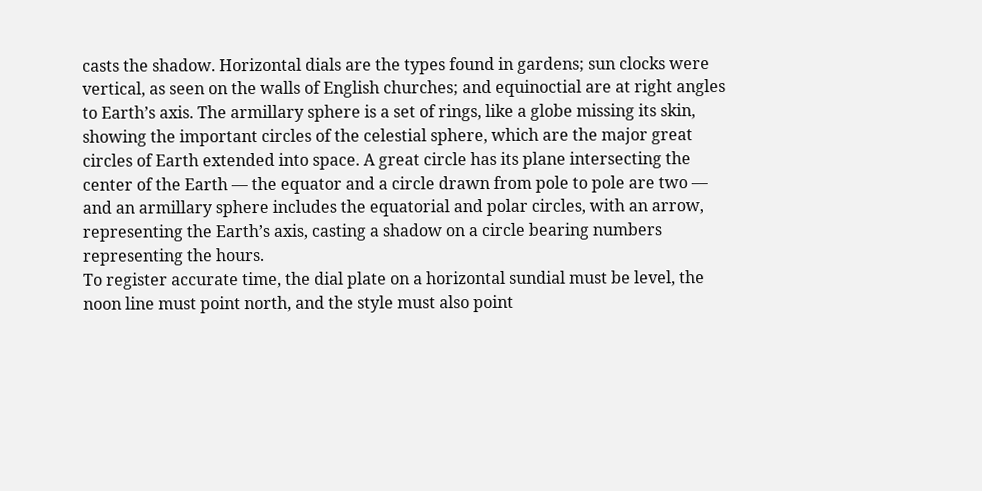casts the shadow. Horizontal dials are the types found in gardens; sun clocks were vertical, as seen on the walls of English churches; and equinoctial are at right angles to Earth’s axis. The armillary sphere is a set of rings, like a globe missing its skin, showing the important circles of the celestial sphere, which are the major great circles of Earth extended into space. A great circle has its plane intersecting the center of the Earth — the equator and a circle drawn from pole to pole are two — and an armillary sphere includes the equatorial and polar circles, with an arrow, representing the Earth’s axis, casting a shadow on a circle bearing numbers representing the hours.
To register accurate time, the dial plate on a horizontal sundial must be level, the noon line must point north, and the style must also point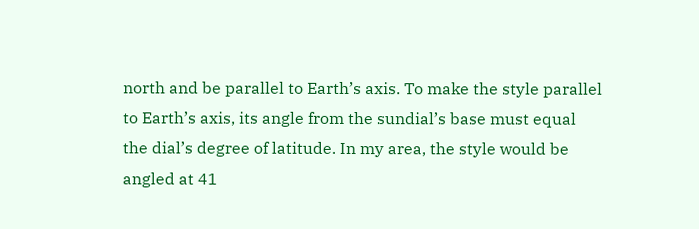north and be parallel to Earth’s axis. To make the style parallel to Earth’s axis, its angle from the sundial’s base must equal the dial’s degree of latitude. In my area, the style would be angled at 41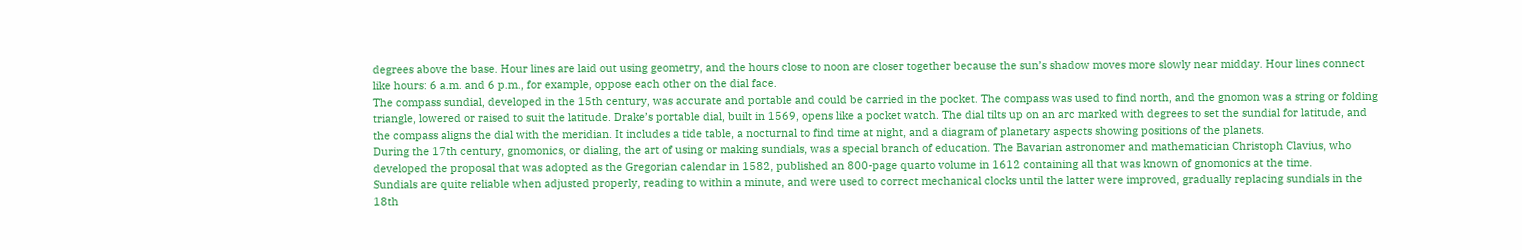degrees above the base. Hour lines are laid out using geometry, and the hours close to noon are closer together because the sun’s shadow moves more slowly near midday. Hour lines connect like hours: 6 a.m. and 6 p.m., for example, oppose each other on the dial face.
The compass sundial, developed in the 15th century, was accurate and portable and could be carried in the pocket. The compass was used to find north, and the gnomon was a string or folding triangle, lowered or raised to suit the latitude. Drake’s portable dial, built in 1569, opens like a pocket watch. The dial tilts up on an arc marked with degrees to set the sundial for latitude, and the compass aligns the dial with the meridian. It includes a tide table, a nocturnal to find time at night, and a diagram of planetary aspects showing positions of the planets.
During the 17th century, gnomonics, or dialing, the art of using or making sundials, was a special branch of education. The Bavarian astronomer and mathematician Christoph Clavius, who developed the proposal that was adopted as the Gregorian calendar in 1582, published an 800-page quarto volume in 1612 containing all that was known of gnomonics at the time.
Sundials are quite reliable when adjusted properly, reading to within a minute, and were used to correct mechanical clocks until the latter were improved, gradually replacing sundials in the 18th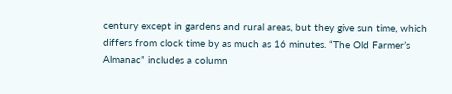century except in gardens and rural areas, but they give sun time, which differs from clock time by as much as 16 minutes. “The Old Farmer’s Almanac” includes a column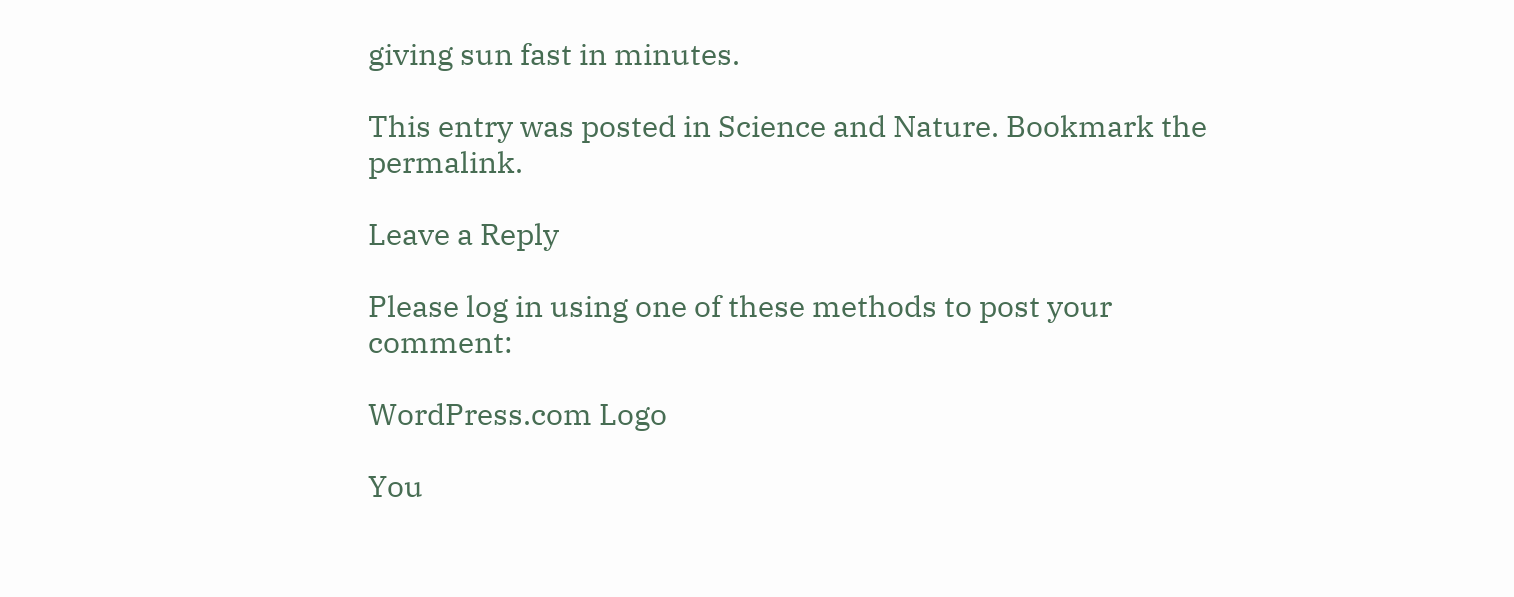giving sun fast in minutes.

This entry was posted in Science and Nature. Bookmark the permalink.

Leave a Reply

Please log in using one of these methods to post your comment:

WordPress.com Logo

You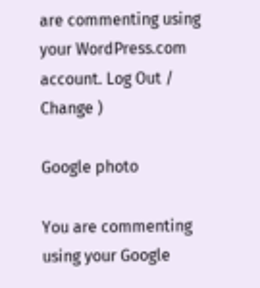are commenting using your WordPress.com account. Log Out /  Change )

Google photo

You are commenting using your Google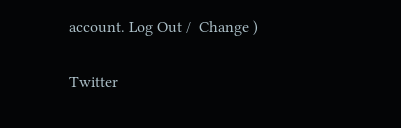account. Log Out /  Change )

Twitter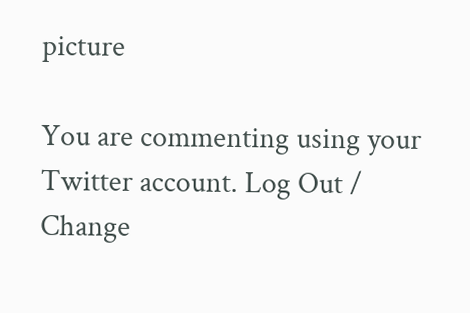picture

You are commenting using your Twitter account. Log Out /  Change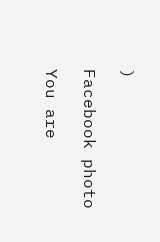)

Facebook photo

You are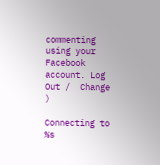commenting using your Facebook account. Log Out /  Change )

Connecting to %s